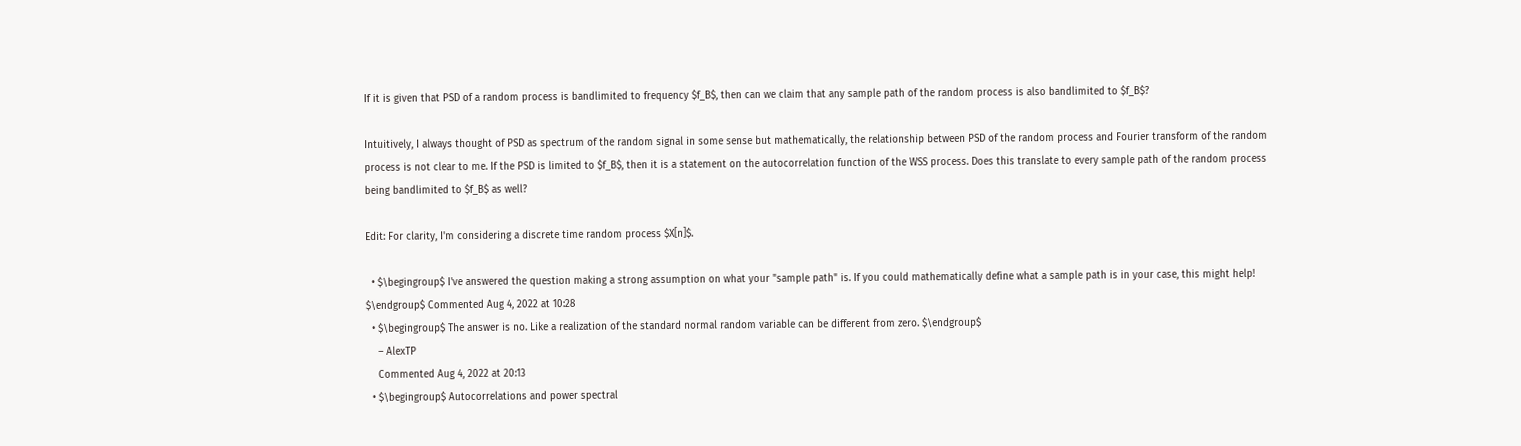If it is given that PSD of a random process is bandlimited to frequency $f_B$, then can we claim that any sample path of the random process is also bandlimited to $f_B$?

Intuitively, I always thought of PSD as spectrum of the random signal in some sense but mathematically, the relationship between PSD of the random process and Fourier transform of the random process is not clear to me. If the PSD is limited to $f_B$, then it is a statement on the autocorrelation function of the WSS process. Does this translate to every sample path of the random process being bandlimited to $f_B$ as well?

Edit: For clarity, I'm considering a discrete time random process $X[n]$.

  • $\begingroup$ I've answered the question making a strong assumption on what your "sample path" is. If you could mathematically define what a sample path is in your case, this might help! $\endgroup$ Commented Aug 4, 2022 at 10:28
  • $\begingroup$ The answer is no. Like a realization of the standard normal random variable can be different from zero. $\endgroup$
    – AlexTP
    Commented Aug 4, 2022 at 20:13
  • $\begingroup$ Autocorrelations and power spectral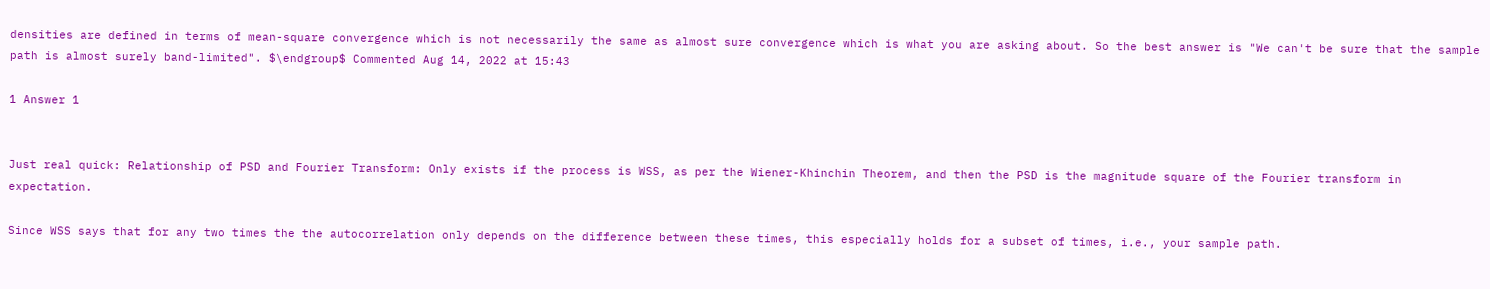densities are defined in terms of mean-square convergence which is not necessarily the same as almost sure convergence which is what you are asking about. So the best answer is "We can't be sure that the sample path is almost surely band-limited". $\endgroup$ Commented Aug 14, 2022 at 15:43

1 Answer 1


Just real quick: Relationship of PSD and Fourier Transform: Only exists if the process is WSS, as per the Wiener-Khinchin Theorem, and then the PSD is the magnitude square of the Fourier transform in expectation.

Since WSS says that for any two times the the autocorrelation only depends on the difference between these times, this especially holds for a subset of times, i.e., your sample path.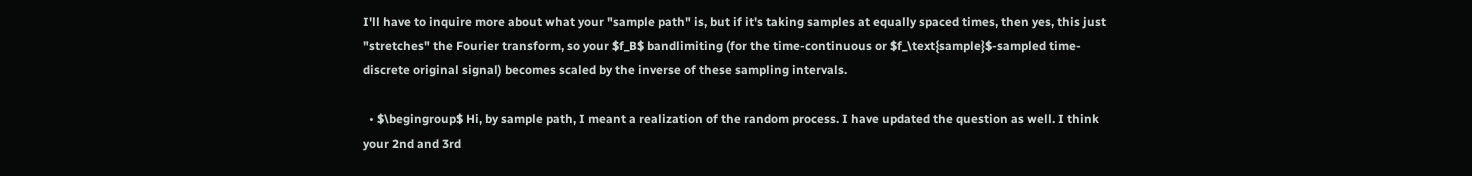I'll have to inquire more about what your "sample path" is, but if it's taking samples at equally spaced times, then yes, this just "stretches" the Fourier transform, so your $f_B$ bandlimiting (for the time-continuous or $f_\text{sample}$-sampled time-discrete original signal) becomes scaled by the inverse of these sampling intervals.

  • $\begingroup$ Hi, by sample path, I meant a realization of the random process. I have updated the question as well. I think your 2nd and 3rd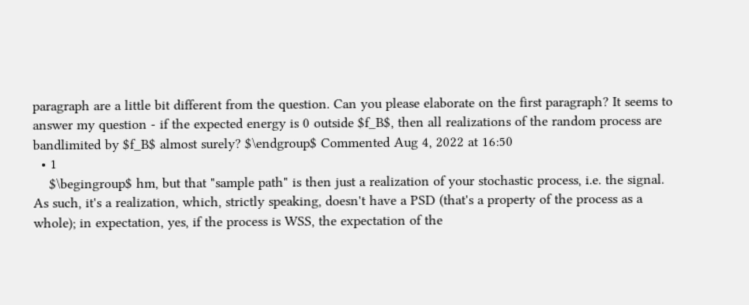paragraph are a little bit different from the question. Can you please elaborate on the first paragraph? It seems to answer my question - if the expected energy is 0 outside $f_B$, then all realizations of the random process are bandlimited by $f_B$ almost surely? $\endgroup$ Commented Aug 4, 2022 at 16:50
  • 1
    $\begingroup$ hm, but that "sample path" is then just a realization of your stochastic process, i.e. the signal. As such, it's a realization, which, strictly speaking, doesn't have a PSD (that's a property of the process as a whole); in expectation, yes, if the process is WSS, the expectation of the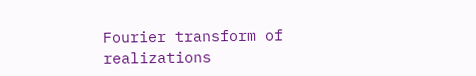Fourier transform of realizations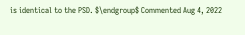is identical to the PSD. $\endgroup$ Commented Aug 4, 2022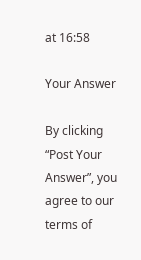at 16:58

Your Answer

By clicking “Post Your Answer”, you agree to our terms of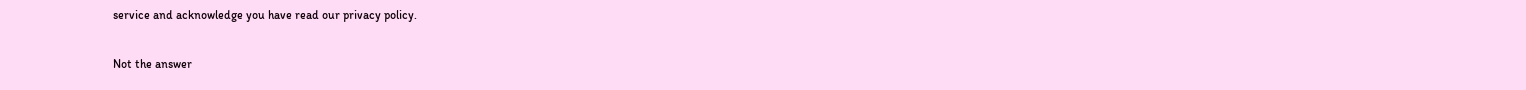service and acknowledge you have read our privacy policy.

Not the answer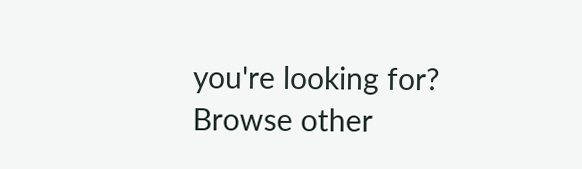you're looking for? Browse other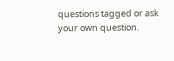questions tagged or ask your own question.